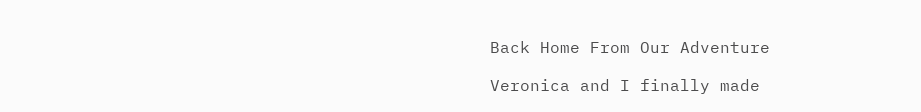Back Home From Our Adventure

Veronica and I finally made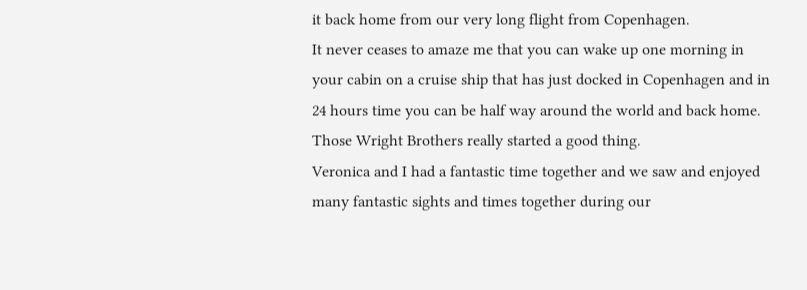it back home from our very long flight from Copenhagen.
It never ceases to amaze me that you can wake up one morning in your cabin on a cruise ship that has just docked in Copenhagen and in 24 hours time you can be half way around the world and back home.
Those Wright Brothers really started a good thing.
Veronica and I had a fantastic time together and we saw and enjoyed many fantastic sights and times together during our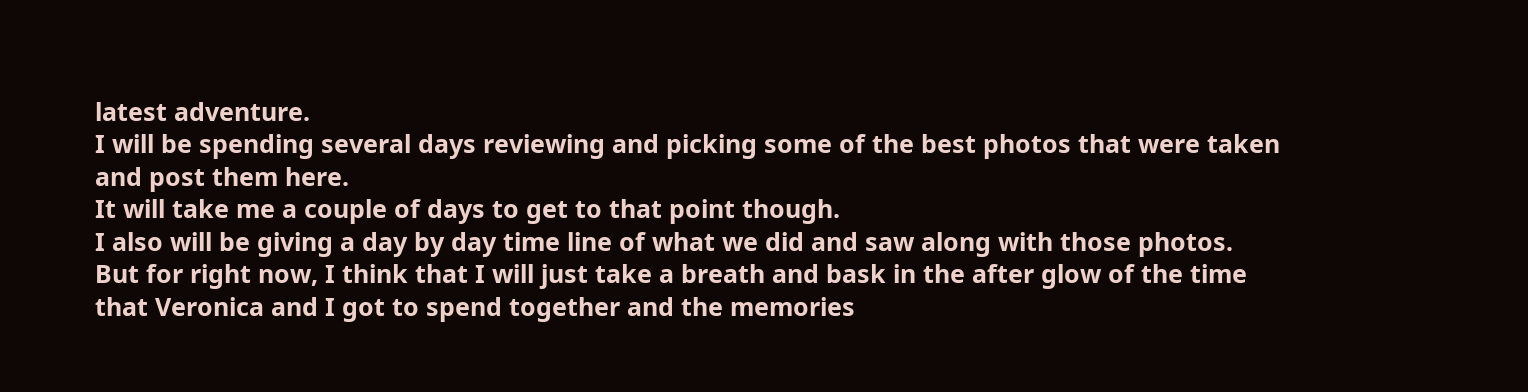latest adventure.
I will be spending several days reviewing and picking some of the best photos that were taken and post them here.
It will take me a couple of days to get to that point though.
I also will be giving a day by day time line of what we did and saw along with those photos.
But for right now, I think that I will just take a breath and bask in the after glow of the time that Veronica and I got to spend together and the memories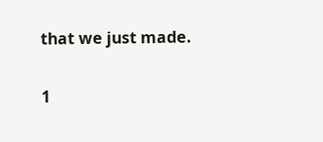that we just made.

1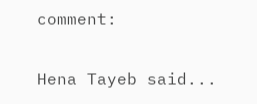comment:

Hena Tayeb said...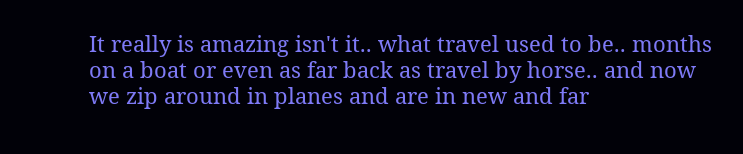It really is amazing isn't it.. what travel used to be.. months on a boat or even as far back as travel by horse.. and now we zip around in planes and are in new and far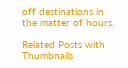off destinations in the matter of hours.

Related Posts with Thumbnails